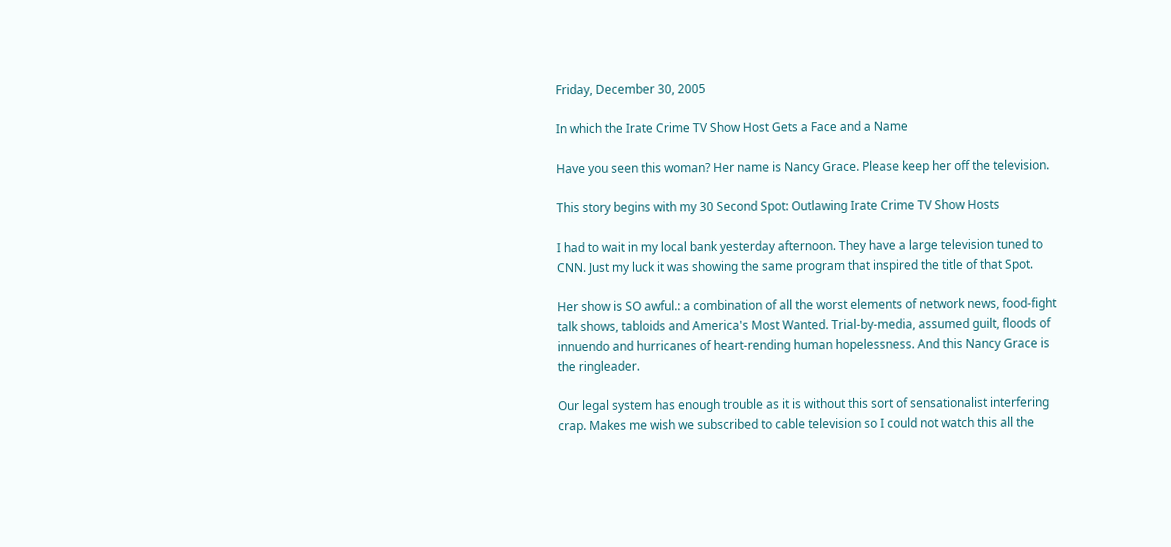Friday, December 30, 2005

In which the Irate Crime TV Show Host Gets a Face and a Name

Have you seen this woman? Her name is Nancy Grace. Please keep her off the television.

This story begins with my 30 Second Spot: Outlawing Irate Crime TV Show Hosts

I had to wait in my local bank yesterday afternoon. They have a large television tuned to CNN. Just my luck it was showing the same program that inspired the title of that Spot.

Her show is SO awful.: a combination of all the worst elements of network news, food-fight talk shows, tabloids and America's Most Wanted. Trial-by-media, assumed guilt, floods of innuendo and hurricanes of heart-rending human hopelessness. And this Nancy Grace is the ringleader.

Our legal system has enough trouble as it is without this sort of sensationalist interfering crap. Makes me wish we subscribed to cable television so I could not watch this all the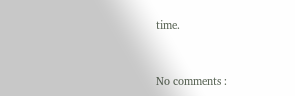time.


No comments :